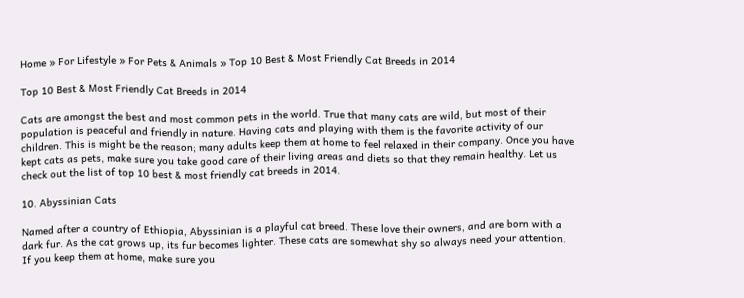Home » For Lifestyle » For Pets & Animals » Top 10 Best & Most Friendly Cat Breeds in 2014

Top 10 Best & Most Friendly Cat Breeds in 2014

Cats are amongst the best and most common pets in the world. True that many cats are wild, but most of their population is peaceful and friendly in nature. Having cats and playing with them is the favorite activity of our children. This is might be the reason; many adults keep them at home to feel relaxed in their company. Once you have kept cats as pets, make sure you take good care of their living areas and diets so that they remain healthy. Let us check out the list of top 10 best & most friendly cat breeds in 2014.

10. Abyssinian Cats

Named after a country of Ethiopia, Abyssinian is a playful cat breed. These love their owners, and are born with a dark fur. As the cat grows up, its fur becomes lighter. These cats are somewhat shy so always need your attention. If you keep them at home, make sure you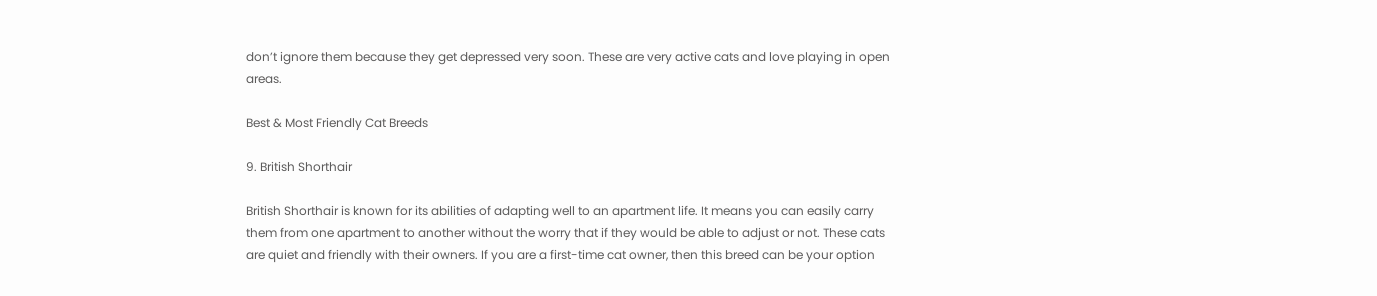don’t ignore them because they get depressed very soon. These are very active cats and love playing in open areas.

Best & Most Friendly Cat Breeds

9. British Shorthair

British Shorthair is known for its abilities of adapting well to an apartment life. It means you can easily carry them from one apartment to another without the worry that if they would be able to adjust or not. These cats are quiet and friendly with their owners. If you are a first-time cat owner, then this breed can be your option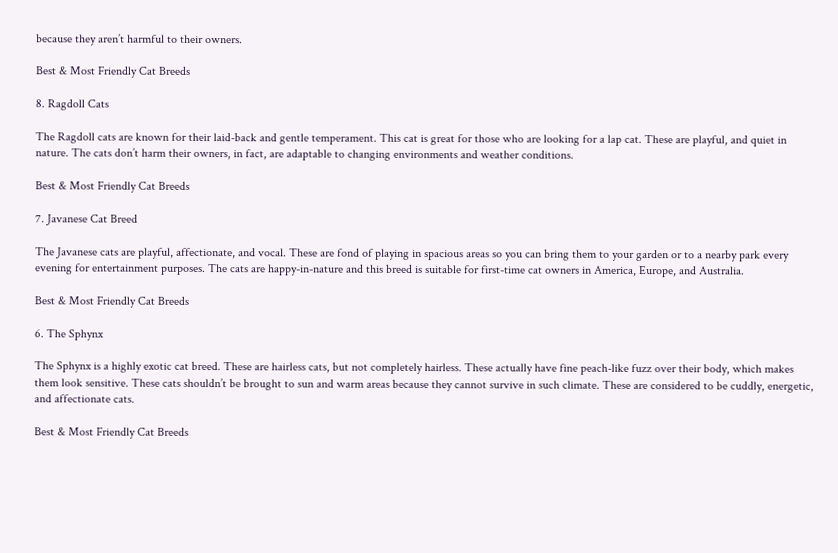because they aren’t harmful to their owners.

Best & Most Friendly Cat Breeds

8. Ragdoll Cats

The Ragdoll cats are known for their laid-back and gentle temperament. This cat is great for those who are looking for a lap cat. These are playful, and quiet in nature. The cats don’t harm their owners, in fact, are adaptable to changing environments and weather conditions.

Best & Most Friendly Cat Breeds

7. Javanese Cat Breed

The Javanese cats are playful, affectionate, and vocal. These are fond of playing in spacious areas so you can bring them to your garden or to a nearby park every evening for entertainment purposes. The cats are happy-in-nature and this breed is suitable for first-time cat owners in America, Europe, and Australia.

Best & Most Friendly Cat Breeds

6. The Sphynx

The Sphynx is a highly exotic cat breed. These are hairless cats, but not completely hairless. These actually have fine peach-like fuzz over their body, which makes them look sensitive. These cats shouldn’t be brought to sun and warm areas because they cannot survive in such climate. These are considered to be cuddly, energetic, and affectionate cats.

Best & Most Friendly Cat Breeds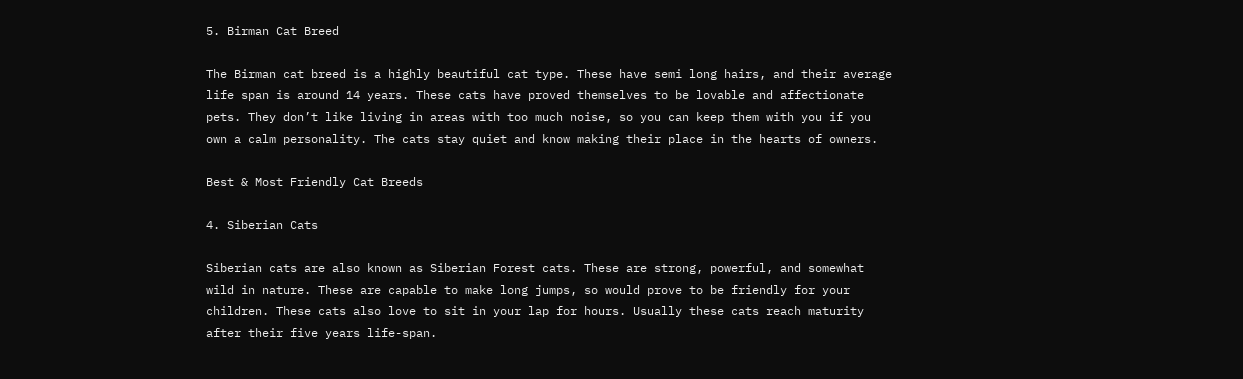5. Birman Cat Breed

The Birman cat breed is a highly beautiful cat type. These have semi long hairs, and their average life span is around 14 years. These cats have proved themselves to be lovable and affectionate pets. They don’t like living in areas with too much noise, so you can keep them with you if you own a calm personality. The cats stay quiet and know making their place in the hearts of owners.

Best & Most Friendly Cat Breeds

4. Siberian Cats

Siberian cats are also known as Siberian Forest cats. These are strong, powerful, and somewhat wild in nature. These are capable to make long jumps, so would prove to be friendly for your children. These cats also love to sit in your lap for hours. Usually these cats reach maturity after their five years life-span.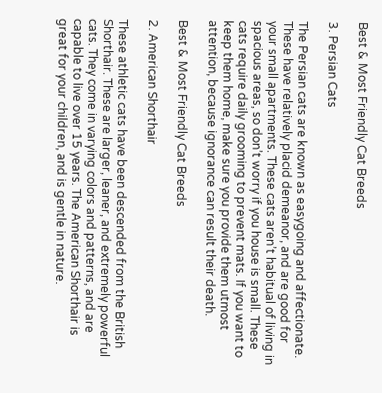Best & Most Friendly Cat Breeds

3. Persian Cats

The Persian cats are known as easygoing and affectionate. These have relatively placid demeanor, and are good for your small apartments. These cats aren’t habitual of living in spacious areas, so don’t worry if you house is small. These cats require daily grooming to prevent mats. If you want to keep them home, make sure you provide them utmost attention, because ignorance can result their death.

Best & Most Friendly Cat Breeds

2. American Shorthair

These athletic cats have been descended from the British Shorthair. These are larger, leaner, and extremely powerful cats. They come in varying colors and patterns, and are capable to live over 15 years. The American Shorthair is great for your children, and is gentle in nature.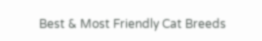Best & Most Friendly Cat Breeds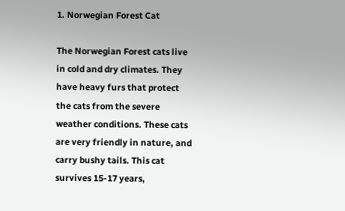1. Norwegian Forest Cat

The Norwegian Forest cats live in cold and dry climates. They have heavy furs that protect the cats from the severe weather conditions. These cats are very friendly in nature, and carry bushy tails. This cat survives 15-17 years,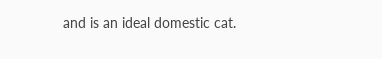and is an ideal domestic cat.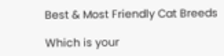Best & Most Friendly Cat Breeds

Which is your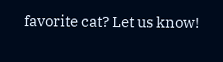favorite cat? Let us know!